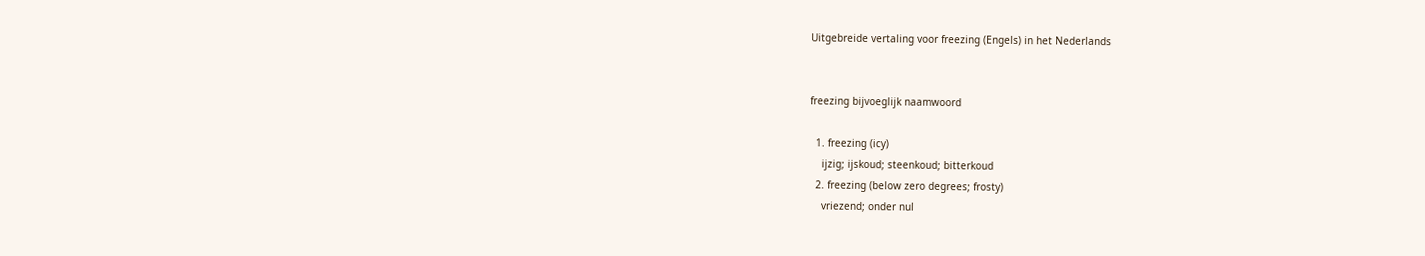Uitgebreide vertaling voor freezing (Engels) in het Nederlands


freezing bijvoeglijk naamwoord

  1. freezing (icy)
    ijzig; ijskoud; steenkoud; bitterkoud
  2. freezing (below zero degrees; frosty)
    vriezend; onder nul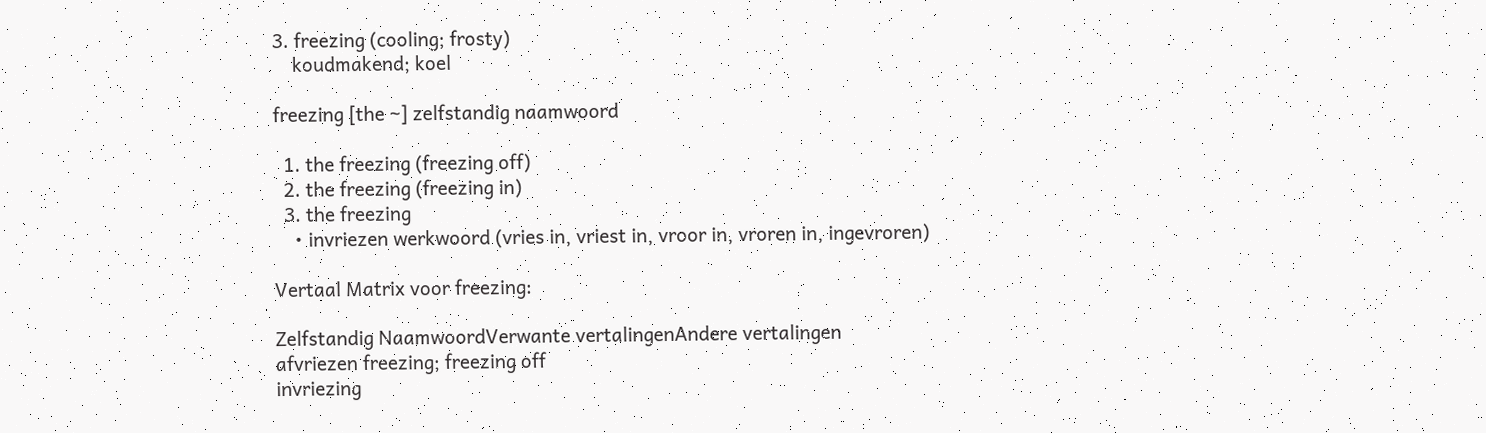3. freezing (cooling; frosty)
    koudmakend; koel

freezing [the ~] zelfstandig naamwoord

  1. the freezing (freezing off)
  2. the freezing (freezing in)
  3. the freezing
    • invriezen werkwoord (vries in, vriest in, vroor in, vroren in, ingevroren)

Vertaal Matrix voor freezing:

Zelfstandig NaamwoordVerwante vertalingenAndere vertalingen
afvriezen freezing; freezing off
invriezing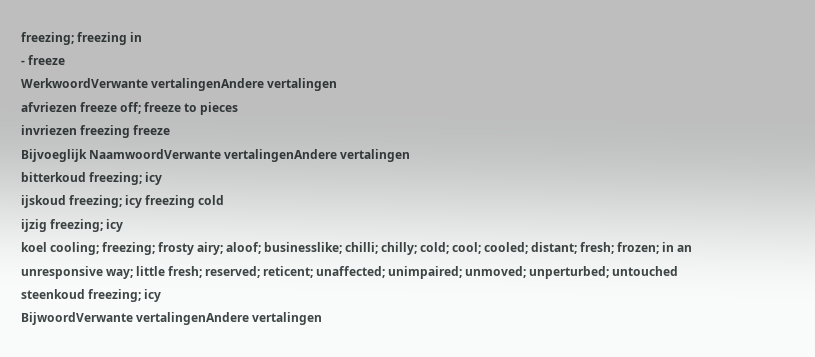freezing; freezing in
- freeze
WerkwoordVerwante vertalingenAndere vertalingen
afvriezen freeze off; freeze to pieces
invriezen freezing freeze
Bijvoeglijk NaamwoordVerwante vertalingenAndere vertalingen
bitterkoud freezing; icy
ijskoud freezing; icy freezing cold
ijzig freezing; icy
koel cooling; freezing; frosty airy; aloof; businesslike; chilli; chilly; cold; cool; cooled; distant; fresh; frozen; in an unresponsive way; little fresh; reserved; reticent; unaffected; unimpaired; unmoved; unperturbed; untouched
steenkoud freezing; icy
BijwoordVerwante vertalingenAndere vertalingen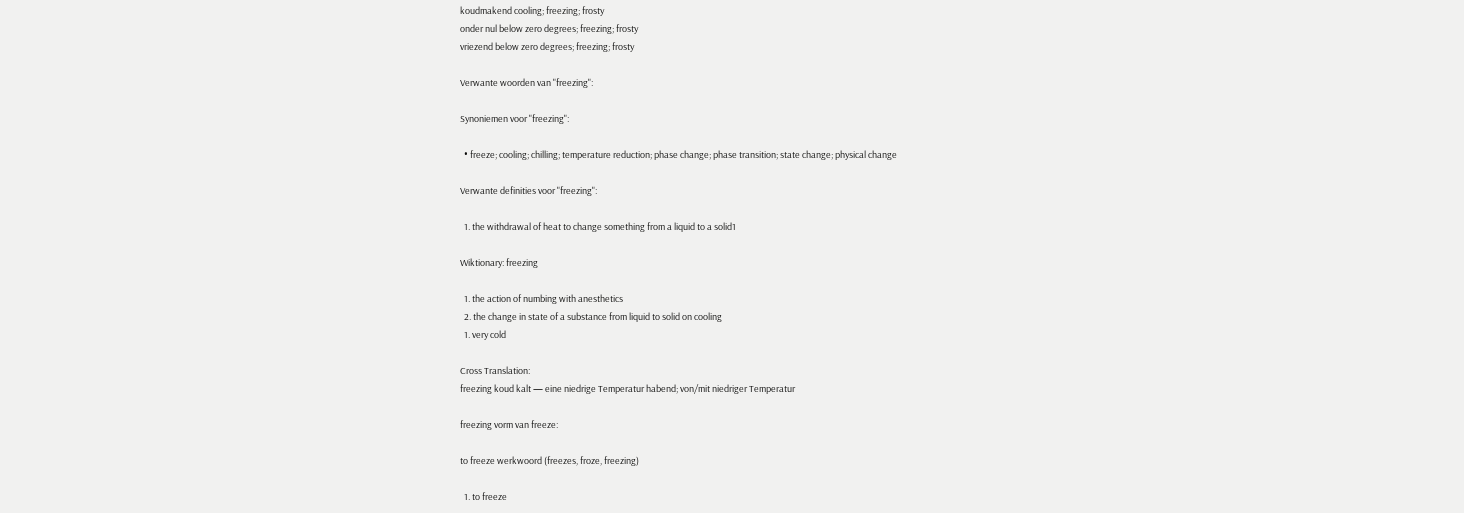koudmakend cooling; freezing; frosty
onder nul below zero degrees; freezing; frosty
vriezend below zero degrees; freezing; frosty

Verwante woorden van "freezing":

Synoniemen voor "freezing":

  • freeze; cooling; chilling; temperature reduction; phase change; phase transition; state change; physical change

Verwante definities voor "freezing":

  1. the withdrawal of heat to change something from a liquid to a solid1

Wiktionary: freezing

  1. the action of numbing with anesthetics
  2. the change in state of a substance from liquid to solid on cooling
  1. very cold

Cross Translation:
freezing koud kalt — eine niedrige Temperatur habend; von/mit niedriger Temperatur

freezing vorm van freeze:

to freeze werkwoord (freezes, froze, freezing)

  1. to freeze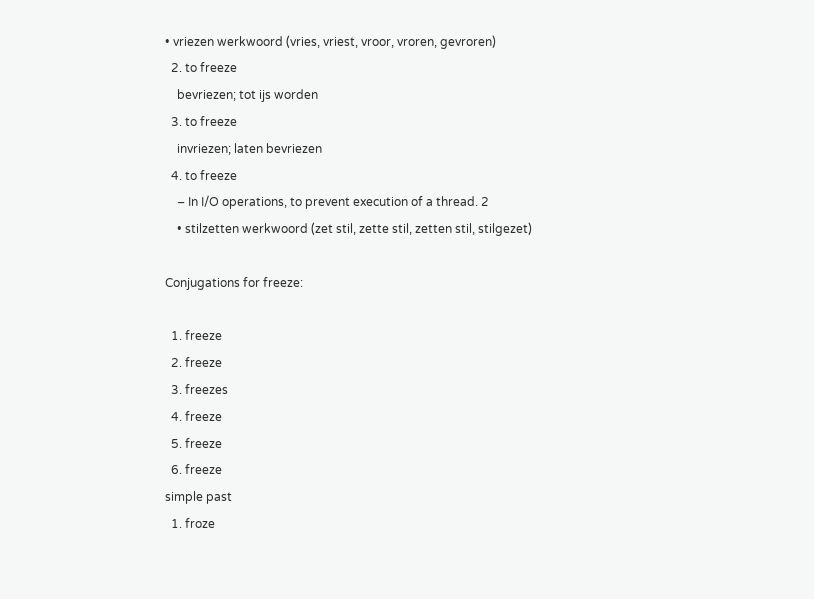• vriezen werkwoord (vries, vriest, vroor, vroren, gevroren)
  2. to freeze
    bevriezen; tot ijs worden
  3. to freeze
    invriezen; laten bevriezen
  4. to freeze
    – In I/O operations, to prevent execution of a thread. 2
    • stilzetten werkwoord (zet stil, zette stil, zetten stil, stilgezet)

Conjugations for freeze:

  1. freeze
  2. freeze
  3. freezes
  4. freeze
  5. freeze
  6. freeze
simple past
  1. froze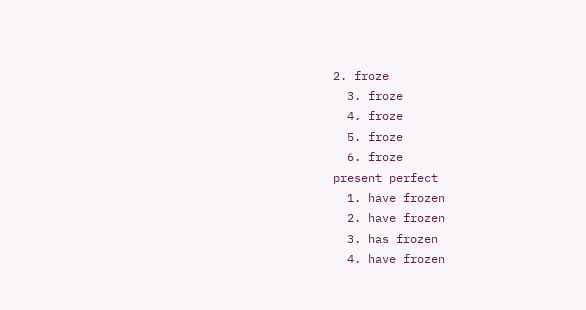2. froze
  3. froze
  4. froze
  5. froze
  6. froze
present perfect
  1. have frozen
  2. have frozen
  3. has frozen
  4. have frozen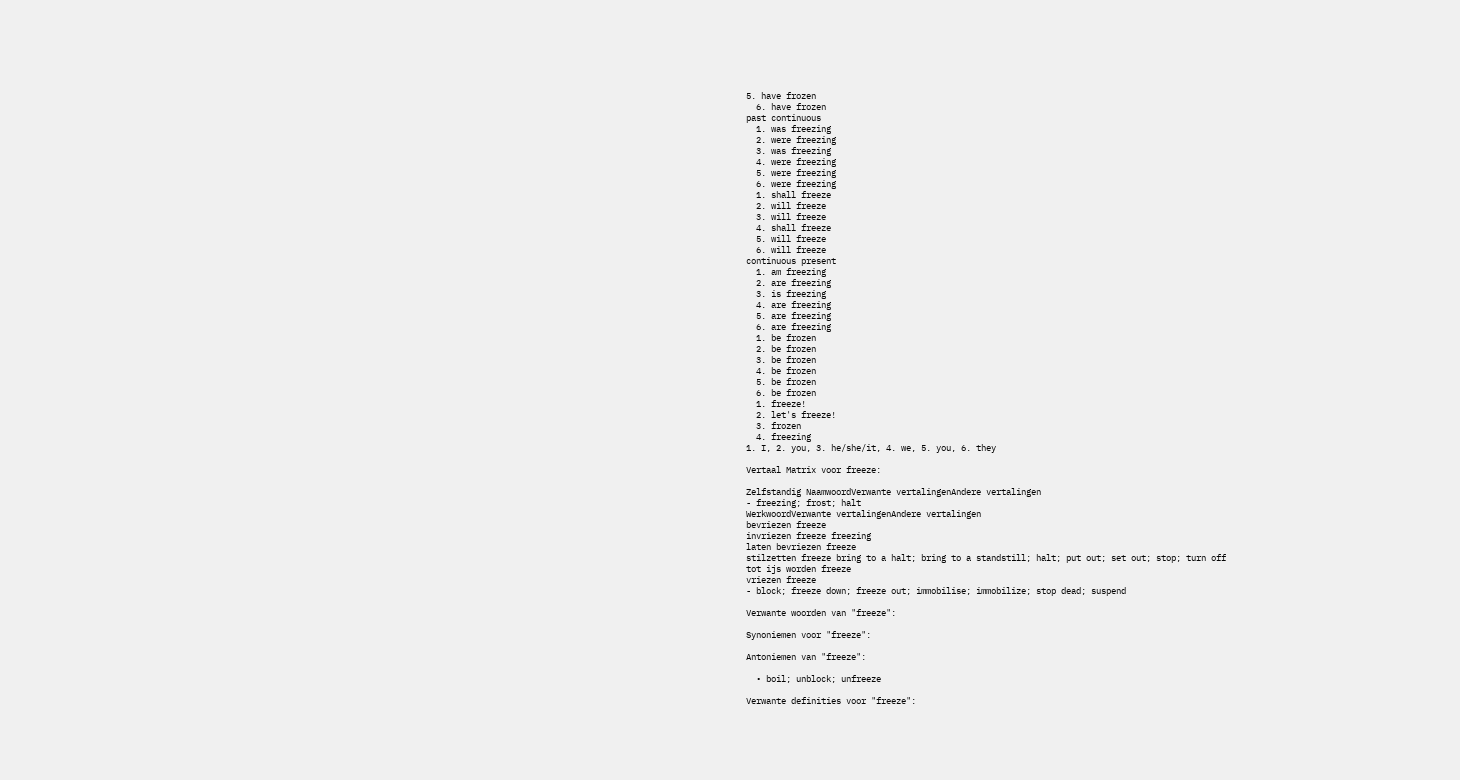5. have frozen
  6. have frozen
past continuous
  1. was freezing
  2. were freezing
  3. was freezing
  4. were freezing
  5. were freezing
  6. were freezing
  1. shall freeze
  2. will freeze
  3. will freeze
  4. shall freeze
  5. will freeze
  6. will freeze
continuous present
  1. am freezing
  2. are freezing
  3. is freezing
  4. are freezing
  5. are freezing
  6. are freezing
  1. be frozen
  2. be frozen
  3. be frozen
  4. be frozen
  5. be frozen
  6. be frozen
  1. freeze!
  2. let's freeze!
  3. frozen
  4. freezing
1. I, 2. you, 3. he/she/it, 4. we, 5. you, 6. they

Vertaal Matrix voor freeze:

Zelfstandig NaamwoordVerwante vertalingenAndere vertalingen
- freezing; frost; halt
WerkwoordVerwante vertalingenAndere vertalingen
bevriezen freeze
invriezen freeze freezing
laten bevriezen freeze
stilzetten freeze bring to a halt; bring to a standstill; halt; put out; set out; stop; turn off
tot ijs worden freeze
vriezen freeze
- block; freeze down; freeze out; immobilise; immobilize; stop dead; suspend

Verwante woorden van "freeze":

Synoniemen voor "freeze":

Antoniemen van "freeze":

  • boil; unblock; unfreeze

Verwante definities voor "freeze":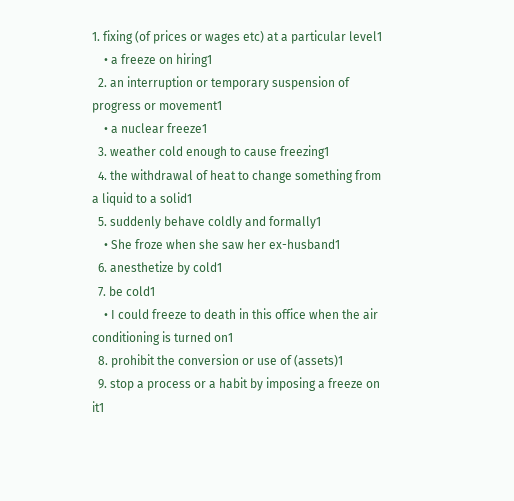1. fixing (of prices or wages etc) at a particular level1
    • a freeze on hiring1
  2. an interruption or temporary suspension of progress or movement1
    • a nuclear freeze1
  3. weather cold enough to cause freezing1
  4. the withdrawal of heat to change something from a liquid to a solid1
  5. suddenly behave coldly and formally1
    • She froze when she saw her ex-husband1
  6. anesthetize by cold1
  7. be cold1
    • I could freeze to death in this office when the air conditioning is turned on1
  8. prohibit the conversion or use of (assets)1
  9. stop a process or a habit by imposing a freeze on it1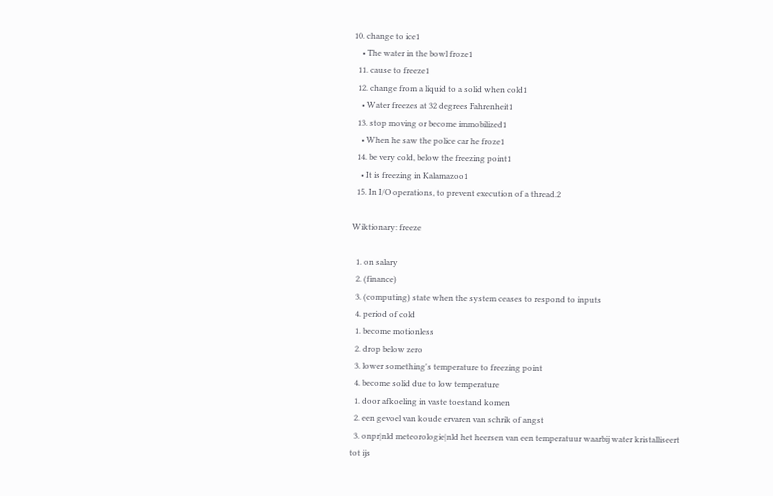10. change to ice1
    • The water in the bowl froze1
  11. cause to freeze1
  12. change from a liquid to a solid when cold1
    • Water freezes at 32 degrees Fahrenheit1
  13. stop moving or become immobilized1
    • When he saw the police car he froze1
  14. be very cold, below the freezing point1
    • It is freezing in Kalamazoo1
  15. In I/O operations, to prevent execution of a thread.2

Wiktionary: freeze

  1. on salary
  2. (finance)
  3. (computing) state when the system ceases to respond to inputs
  4. period of cold
  1. become motionless
  2. drop below zero
  3. lower something's temperature to freezing point
  4. become solid due to low temperature
  1. door afkoeling in vaste toestand komen
  2. een gevoel van koude ervaren van schrik of angst
  3. onpr|nld meteorologie|nld het heersen van een temperatuur waarbij water kristalliseert tot ijs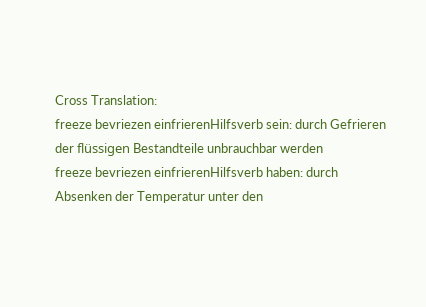Cross Translation:
freeze bevriezen einfrierenHilfsverb sein: durch Gefrieren der flüssigen Bestandteile unbrauchbar werden
freeze bevriezen einfrierenHilfsverb haben: durch Absenken der Temperatur unter den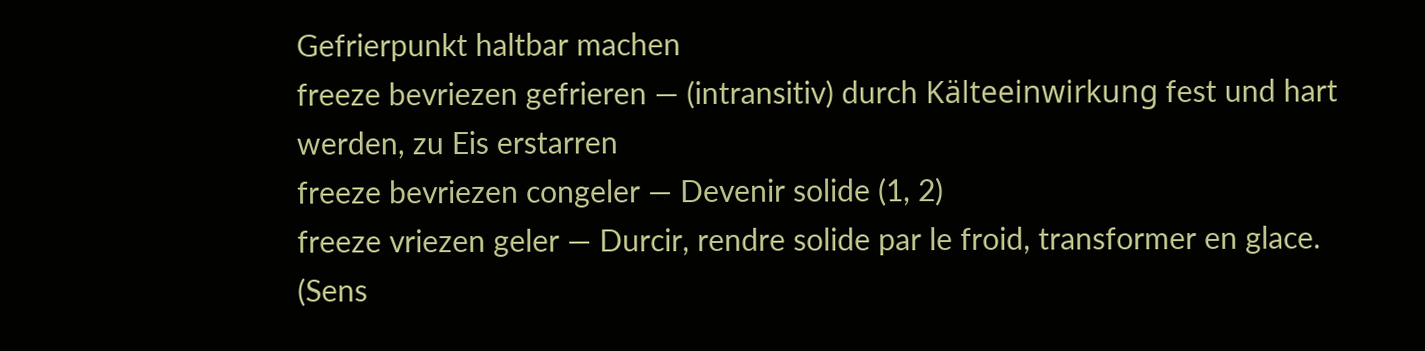Gefrierpunkt haltbar machen
freeze bevriezen gefrieren — (intransitiv) durch Kälteeinwirkung fest und hart werden, zu Eis erstarren
freeze bevriezen congeler — Devenir solide (1, 2)
freeze vriezen geler — Durcir, rendre solide par le froid, transformer en glace. (Sens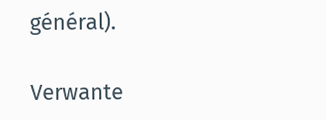général).

Verwante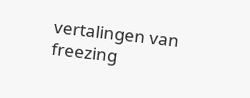vertalingen van freezing